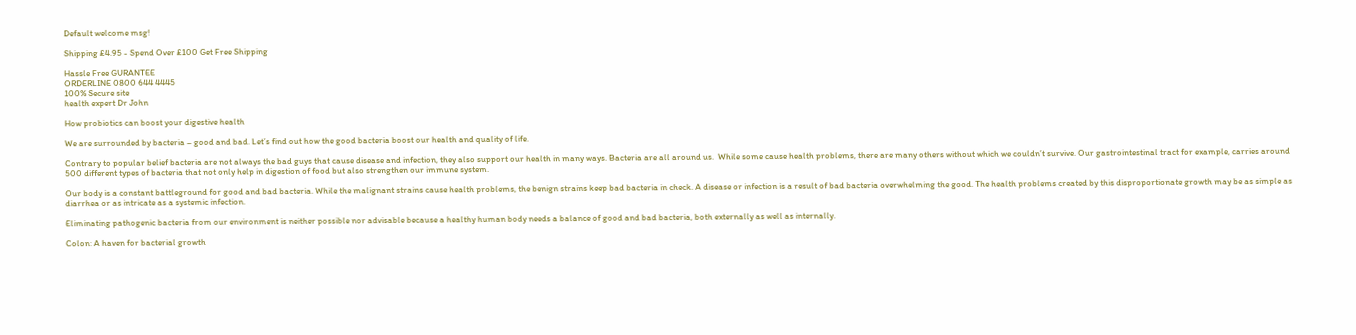Default welcome msg!

Shipping £4.95 - Spend Over £100 Get Free Shipping

Hassle Free GURANTEE
ORDERLINE 0800 644 4445
100% Secure site
health expert Dr John

How probiotics can boost your digestive health

We are surrounded by bacteria – good and bad. Let’s find out how the good bacteria boost our health and quality of life.

Contrary to popular belief bacteria are not always the bad guys that cause disease and infection, they also support our health in many ways. Bacteria are all around us.  While some cause health problems, there are many others without which we couldn’t survive. Our gastrointestinal tract for example, carries around 500 different types of bacteria that not only help in digestion of food but also strengthen our immune system.

Our body is a constant battleground for good and bad bacteria. While the malignant strains cause health problems, the benign strains keep bad bacteria in check. A disease or infection is a result of bad bacteria overwhelming the good. The health problems created by this disproportionate growth may be as simple as diarrhea or as intricate as a systemic infection.

Eliminating pathogenic bacteria from our environment is neither possible nor advisable because a healthy human body needs a balance of good and bad bacteria, both externally as well as internally.

Colon: A haven for bacterial growth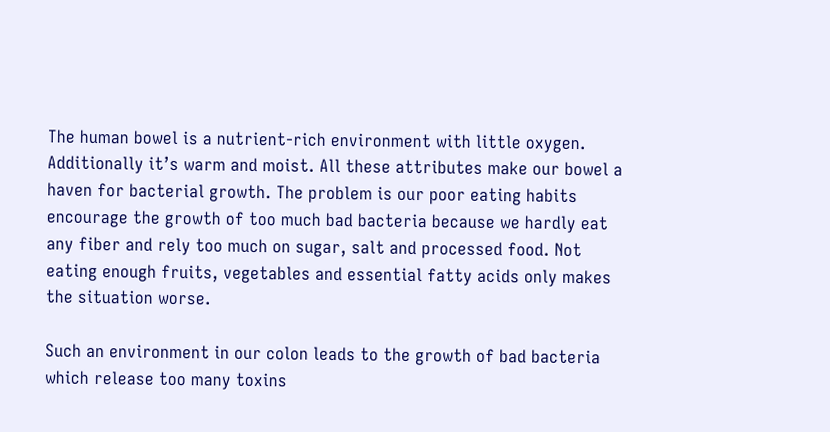The human bowel is a nutrient-rich environment with little oxygen. Additionally it’s warm and moist. All these attributes make our bowel a haven for bacterial growth. The problem is our poor eating habits encourage the growth of too much bad bacteria because we hardly eat any fiber and rely too much on sugar, salt and processed food. Not eating enough fruits, vegetables and essential fatty acids only makes the situation worse.

Such an environment in our colon leads to the growth of bad bacteria which release too many toxins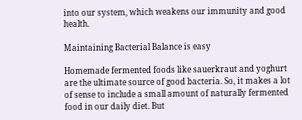into our system, which weakens our immunity and good health.

Maintaining Bacterial Balance is easy

Homemade fermented foods like sauerkraut and yoghurt are the ultimate source of good bacteria. So, it makes a lot of sense to include a small amount of naturally fermented food in our daily diet. But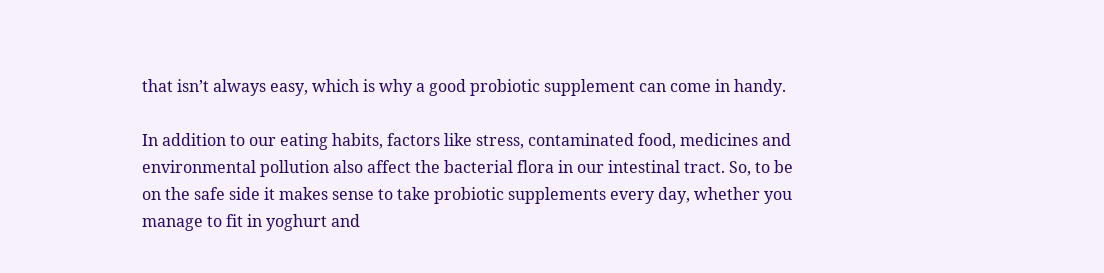that isn’t always easy, which is why a good probiotic supplement can come in handy.

In addition to our eating habits, factors like stress, contaminated food, medicines and environmental pollution also affect the bacterial flora in our intestinal tract. So, to be on the safe side it makes sense to take probiotic supplements every day, whether you manage to fit in yoghurt and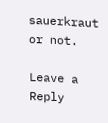sauerkraut or not.

Leave a Reply